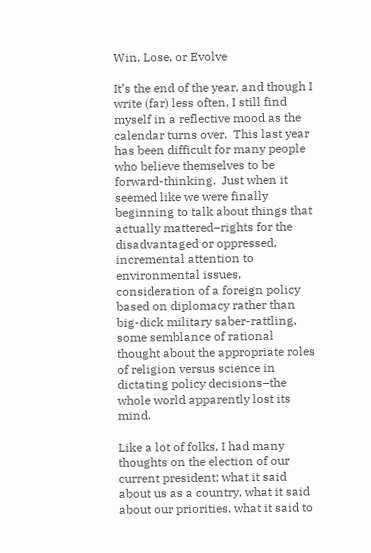Win, Lose, or Evolve

It’s the end of the year, and though I write (far) less often, I still find myself in a reflective mood as the calendar turns over.  This last year has been difficult for many people who believe themselves to be forward-thinking.  Just when it seemed like we were finally beginning to talk about things that actually mattered–rights for the disadvantaged or oppressed, incremental attention to environmental issues, consideration of a foreign policy based on diplomacy rather than big-dick military saber-rattling, some semblance of rational thought about the appropriate roles of religion versus science in dictating policy decisions–the whole world apparently lost its mind.

Like a lot of folks, I had many thoughts on the election of our current president; what it said about us as a country, what it said about our priorities, what it said to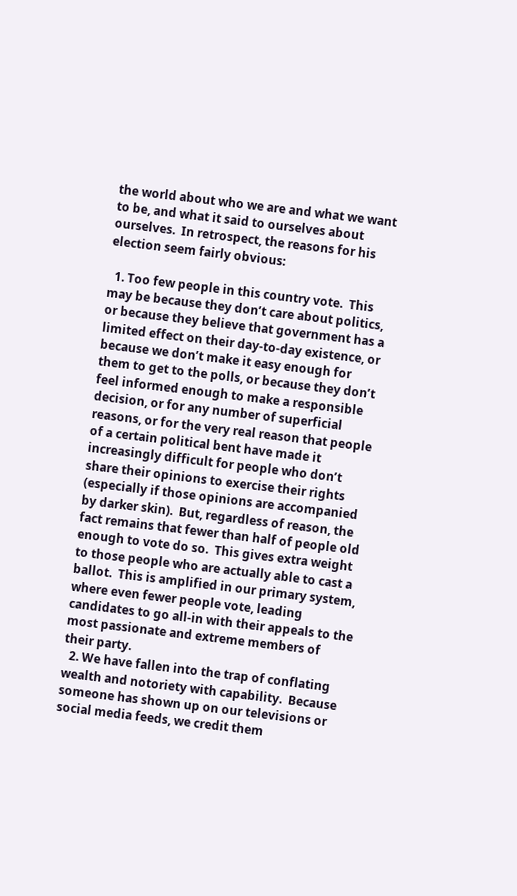the world about who we are and what we want to be, and what it said to ourselves about ourselves.  In retrospect, the reasons for his election seem fairly obvious:

  1. Too few people in this country vote.  This may be because they don’t care about politics, or because they believe that government has a limited effect on their day-to-day existence, or because we don’t make it easy enough for them to get to the polls, or because they don’t feel informed enough to make a responsible decision, or for any number of superficial reasons, or for the very real reason that people of a certain political bent have made it increasingly difficult for people who don’t share their opinions to exercise their rights (especially if those opinions are accompanied by darker skin).  But, regardless of reason, the fact remains that fewer than half of people old enough to vote do so.  This gives extra weight to those people who are actually able to cast a ballot.  This is amplified in our primary system, where even fewer people vote, leading candidates to go all-in with their appeals to the most passionate and extreme members of their party.
  2. We have fallen into the trap of conflating wealth and notoriety with capability.  Because someone has shown up on our televisions or social media feeds, we credit them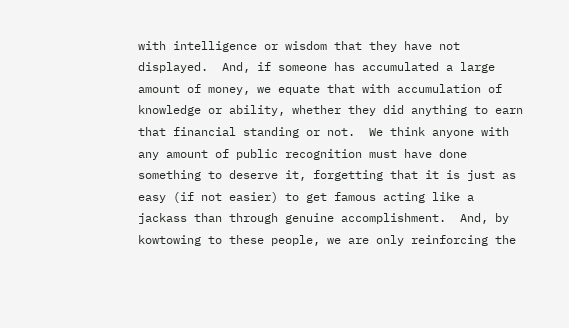with intelligence or wisdom that they have not displayed.  And, if someone has accumulated a large amount of money, we equate that with accumulation of knowledge or ability, whether they did anything to earn that financial standing or not.  We think anyone with any amount of public recognition must have done something to deserve it, forgetting that it is just as easy (if not easier) to get famous acting like a jackass than through genuine accomplishment.  And, by kowtowing to these people, we are only reinforcing the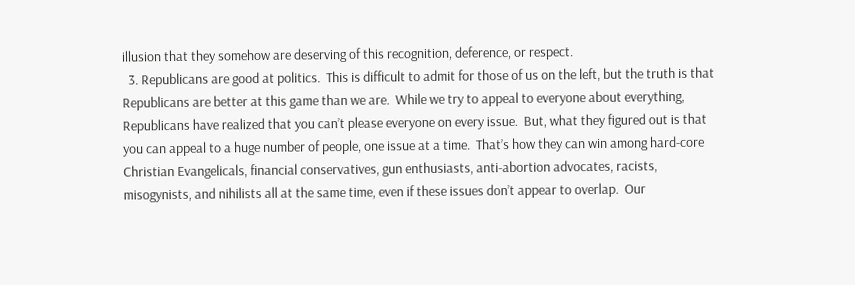illusion that they somehow are deserving of this recognition, deference, or respect.
  3. Republicans are good at politics.  This is difficult to admit for those of us on the left, but the truth is that Republicans are better at this game than we are.  While we try to appeal to everyone about everything, Republicans have realized that you can’t please everyone on every issue.  But, what they figured out is that you can appeal to a huge number of people, one issue at a time.  That’s how they can win among hard-core Christian Evangelicals, financial conservatives, gun enthusiasts, anti-abortion advocates, racists, misogynists, and nihilists all at the same time, even if these issues don’t appear to overlap.  Our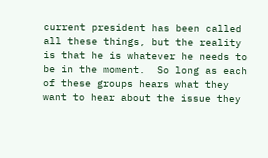current president has been called all these things, but the reality is that he is whatever he needs to be in the moment.  So long as each of these groups hears what they want to hear about the issue they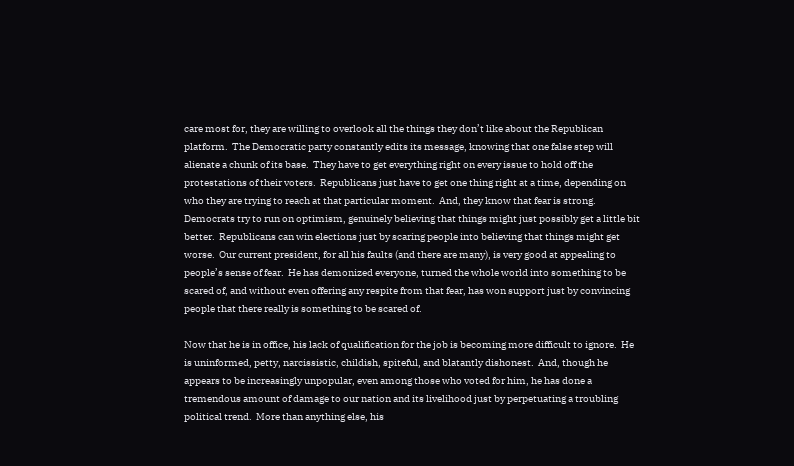care most for, they are willing to overlook all the things they don’t like about the Republican platform.  The Democratic party constantly edits its message, knowing that one false step will alienate a chunk of its base.  They have to get everything right on every issue to hold off the protestations of their voters.  Republicans just have to get one thing right at a time, depending on who they are trying to reach at that particular moment.  And, they know that fear is strong.  Democrats try to run on optimism, genuinely believing that things might just possibly get a little bit better.  Republicans can win elections just by scaring people into believing that things might get worse.  Our current president, for all his faults (and there are many), is very good at appealing to people’s sense of fear.  He has demonized everyone, turned the whole world into something to be scared of, and without even offering any respite from that fear, has won support just by convincing people that there really is something to be scared of.

Now that he is in office, his lack of qualification for the job is becoming more difficult to ignore.  He is uninformed, petty, narcissistic, childish, spiteful, and blatantly dishonest.  And, though he appears to be increasingly unpopular, even among those who voted for him, he has done a tremendous amount of damage to our nation and its livelihood just by perpetuating a troubling political trend.  More than anything else, his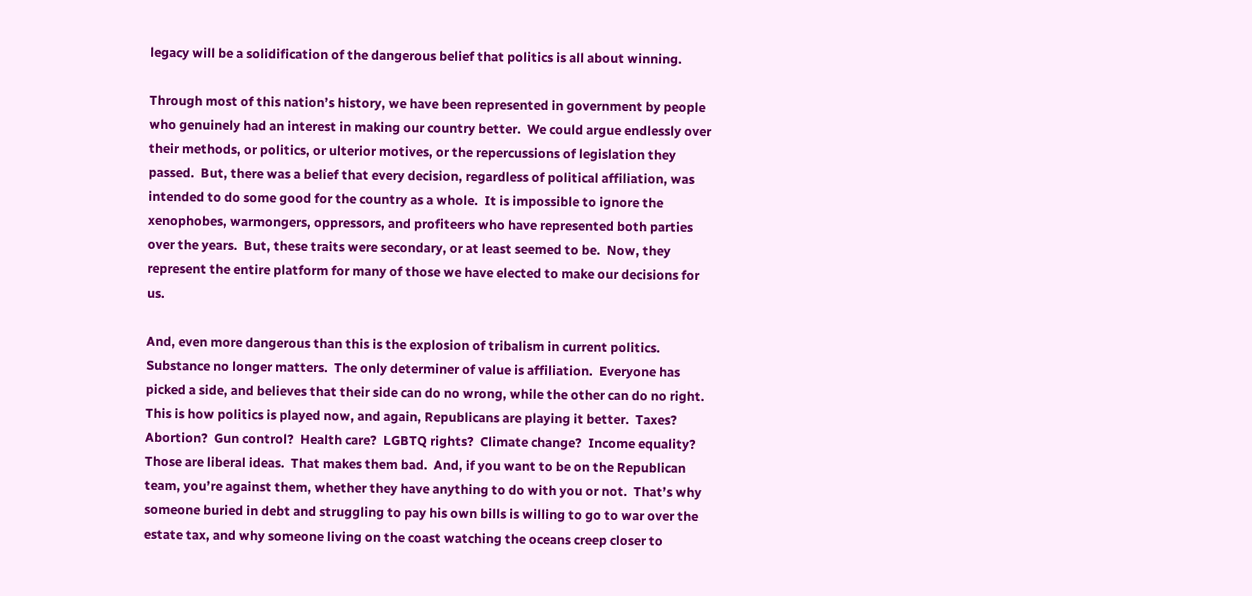legacy will be a solidification of the dangerous belief that politics is all about winning.

Through most of this nation’s history, we have been represented in government by people who genuinely had an interest in making our country better.  We could argue endlessly over their methods, or politics, or ulterior motives, or the repercussions of legislation they passed.  But, there was a belief that every decision, regardless of political affiliation, was intended to do some good for the country as a whole.  It is impossible to ignore the xenophobes, warmongers, oppressors, and profiteers who have represented both parties over the years.  But, these traits were secondary, or at least seemed to be.  Now, they represent the entire platform for many of those we have elected to make our decisions for us.

And, even more dangerous than this is the explosion of tribalism in current politics.  Substance no longer matters.  The only determiner of value is affiliation.  Everyone has picked a side, and believes that their side can do no wrong, while the other can do no right.  This is how politics is played now, and again, Republicans are playing it better.  Taxes?  Abortion?  Gun control?  Health care?  LGBTQ rights?  Climate change?  Income equality?  Those are liberal ideas.  That makes them bad.  And, if you want to be on the Republican team, you’re against them, whether they have anything to do with you or not.  That’s why someone buried in debt and struggling to pay his own bills is willing to go to war over the estate tax, and why someone living on the coast watching the oceans creep closer to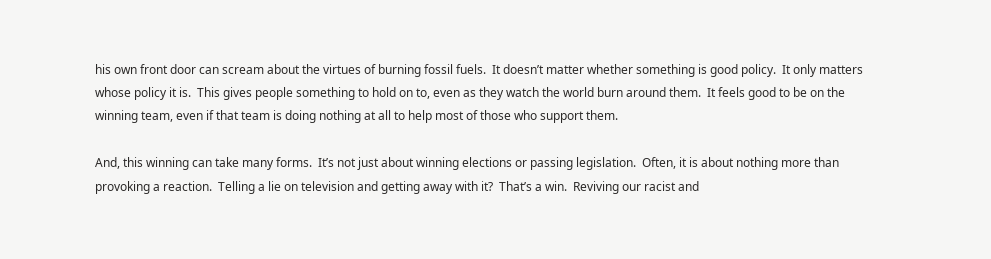his own front door can scream about the virtues of burning fossil fuels.  It doesn’t matter whether something is good policy.  It only matters whose policy it is.  This gives people something to hold on to, even as they watch the world burn around them.  It feels good to be on the winning team, even if that team is doing nothing at all to help most of those who support them.

And, this winning can take many forms.  It’s not just about winning elections or passing legislation.  Often, it is about nothing more than provoking a reaction.  Telling a lie on television and getting away with it?  That’s a win.  Reviving our racist and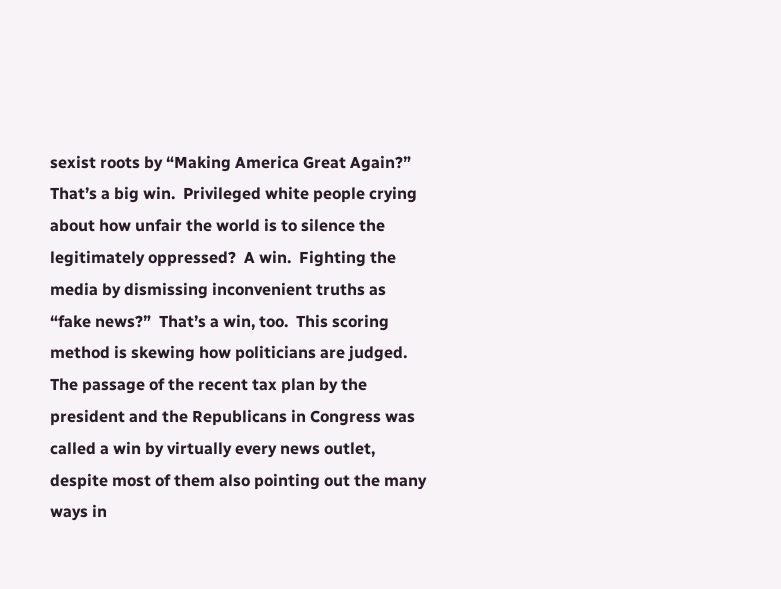sexist roots by “Making America Great Again?”  That’s a big win.  Privileged white people crying about how unfair the world is to silence the legitimately oppressed?  A win.  Fighting the media by dismissing inconvenient truths as “fake news?”  That’s a win, too.  This scoring method is skewing how politicians are judged.  The passage of the recent tax plan by the president and the Republicans in Congress was called a win by virtually every news outlet, despite most of them also pointing out the many ways in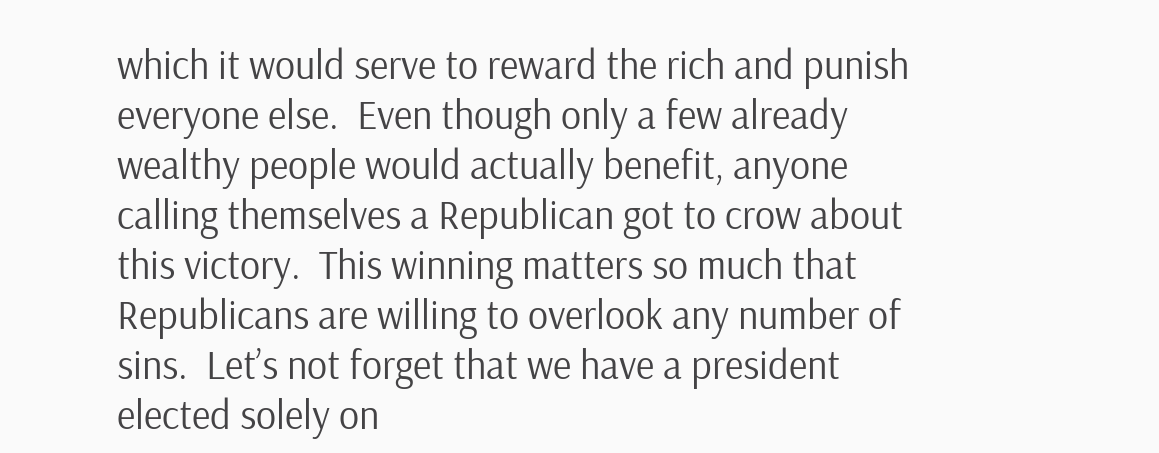which it would serve to reward the rich and punish everyone else.  Even though only a few already wealthy people would actually benefit, anyone calling themselves a Republican got to crow about this victory.  This winning matters so much that Republicans are willing to overlook any number of sins.  Let’s not forget that we have a president elected solely on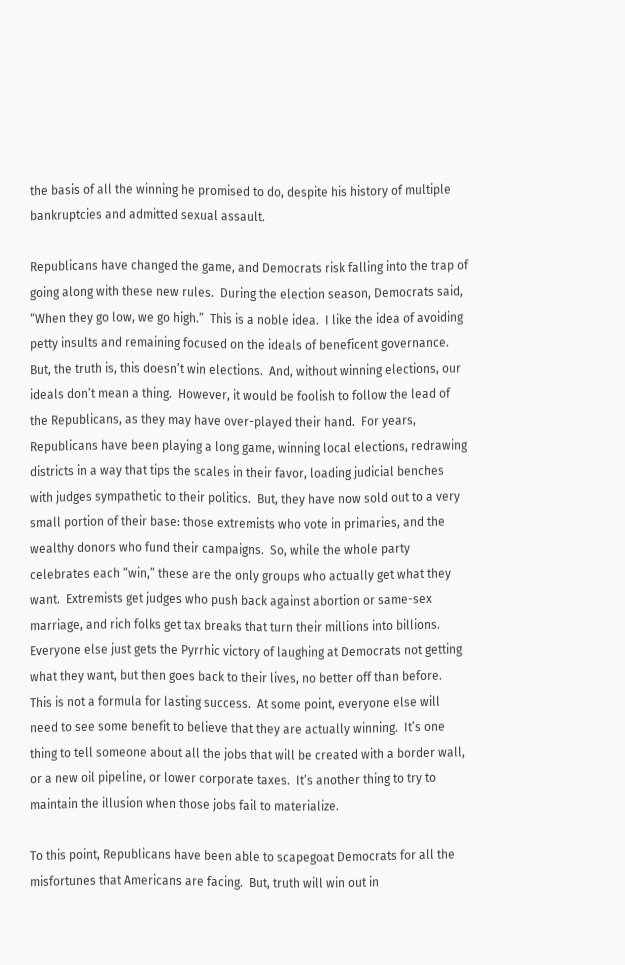the basis of all the winning he promised to do, despite his history of multiple bankruptcies and admitted sexual assault.

Republicans have changed the game, and Democrats risk falling into the trap of going along with these new rules.  During the election season, Democrats said, “When they go low, we go high.”  This is a noble idea.  I like the idea of avoiding petty insults and remaining focused on the ideals of beneficent governance.  But, the truth is, this doesn’t win elections.  And, without winning elections, our ideals don’t mean a thing.  However, it would be foolish to follow the lead of the Republicans, as they may have over-played their hand.  For years, Republicans have been playing a long game, winning local elections, redrawing districts in a way that tips the scales in their favor, loading judicial benches with judges sympathetic to their politics.  But, they have now sold out to a very small portion of their base: those extremists who vote in primaries, and the wealthy donors who fund their campaigns.  So, while the whole party celebrates each “win,” these are the only groups who actually get what they want.  Extremists get judges who push back against abortion or same-sex marriage, and rich folks get tax breaks that turn their millions into billions.  Everyone else just gets the Pyrrhic victory of laughing at Democrats not getting what they want, but then goes back to their lives, no better off than before.  This is not a formula for lasting success.  At some point, everyone else will need to see some benefit to believe that they are actually winning.  It’s one thing to tell someone about all the jobs that will be created with a border wall, or a new oil pipeline, or lower corporate taxes.  It’s another thing to try to maintain the illusion when those jobs fail to materialize.

To this point, Republicans have been able to scapegoat Democrats for all the misfortunes that Americans are facing.  But, truth will win out in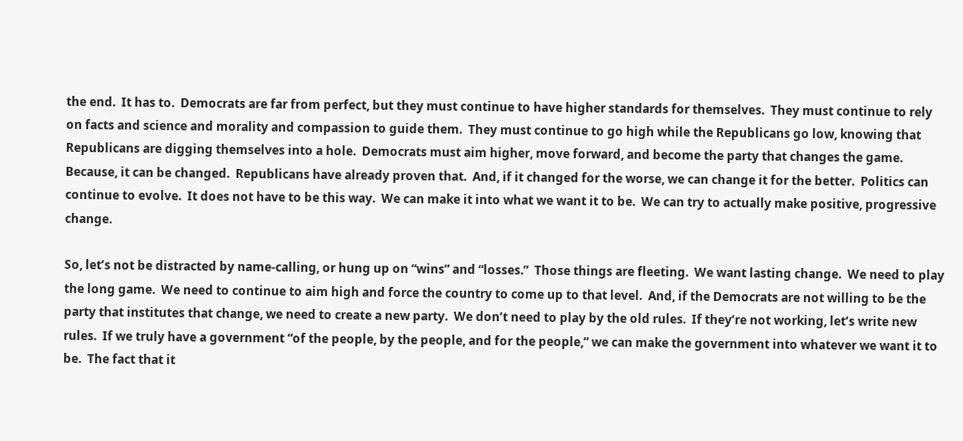the end.  It has to.  Democrats are far from perfect, but they must continue to have higher standards for themselves.  They must continue to rely on facts and science and morality and compassion to guide them.  They must continue to go high while the Republicans go low, knowing that Republicans are digging themselves into a hole.  Democrats must aim higher, move forward, and become the party that changes the game.  Because, it can be changed.  Republicans have already proven that.  And, if it changed for the worse, we can change it for the better.  Politics can continue to evolve.  It does not have to be this way.  We can make it into what we want it to be.  We can try to actually make positive, progressive change.

So, let’s not be distracted by name-calling, or hung up on “wins” and “losses.”  Those things are fleeting.  We want lasting change.  We need to play the long game.  We need to continue to aim high and force the country to come up to that level.  And, if the Democrats are not willing to be the party that institutes that change, we need to create a new party.  We don’t need to play by the old rules.  If they’re not working, let’s write new rules.  If we truly have a government “of the people, by the people, and for the people,” we can make the government into whatever we want it to be.  The fact that it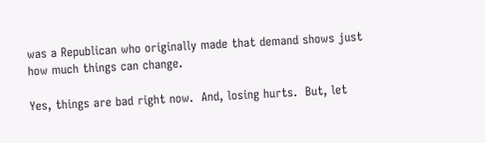was a Republican who originally made that demand shows just how much things can change.

Yes, things are bad right now.  And, losing hurts.  But, let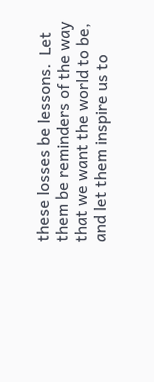these losses be lessons.  Let them be reminders of the way that we want the world to be, and let them inspire us to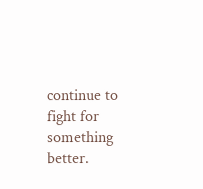continue to fight for something better.